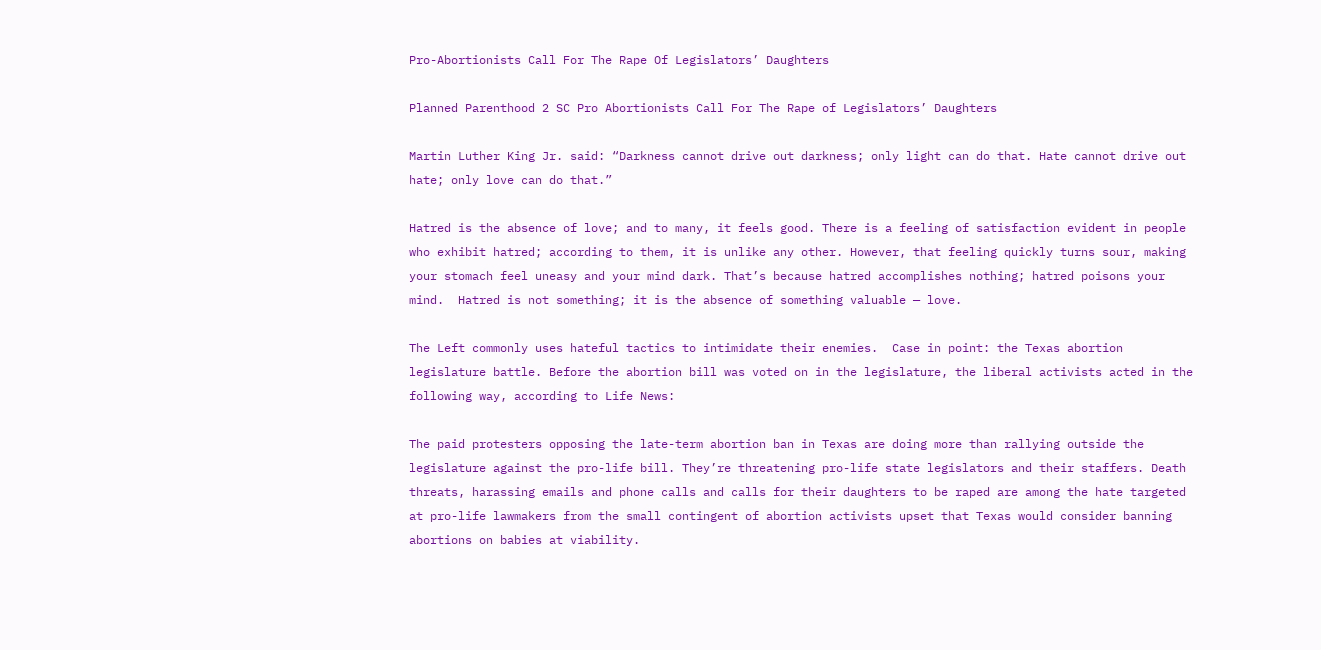Pro-Abortionists Call For The Rape Of Legislators’ Daughters

Planned Parenthood 2 SC Pro Abortionists Call For The Rape of Legislators’ Daughters

Martin Luther King Jr. said: “Darkness cannot drive out darkness; only light can do that. Hate cannot drive out hate; only love can do that.”

Hatred is the absence of love; and to many, it feels good. There is a feeling of satisfaction evident in people who exhibit hatred; according to them, it is unlike any other. However, that feeling quickly turns sour, making your stomach feel uneasy and your mind dark. That’s because hatred accomplishes nothing; hatred poisons your mind.  Hatred is not something; it is the absence of something valuable — love.

The Left commonly uses hateful tactics to intimidate their enemies.  Case in point: the Texas abortion legislature battle. Before the abortion bill was voted on in the legislature, the liberal activists acted in the following way, according to Life News:

The paid protesters opposing the late-term abortion ban in Texas are doing more than rallying outside the legislature against the pro-life bill. They’re threatening pro-life state legislators and their staffers. Death threats, harassing emails and phone calls and calls for their daughters to be raped are among the hate targeted at pro-life lawmakers from the small contingent of abortion activists upset that Texas would consider banning abortions on babies at viability.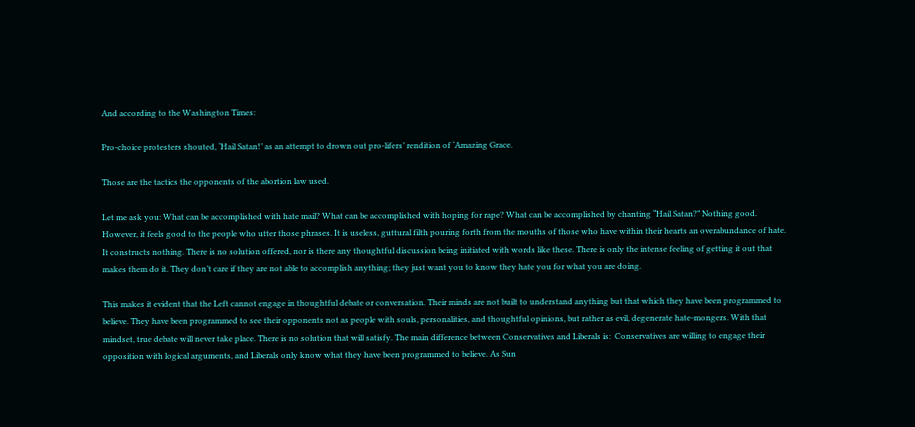And according to the Washington Times:

Pro-choice protesters shouted, ‘Hail Satan!’ as an attempt to drown out pro-lifers’ rendition of ‘Amazing Grace.

Those are the tactics the opponents of the abortion law used.

Let me ask you: What can be accomplished with hate mail? What can be accomplished with hoping for rape? What can be accomplished by chanting “Hail Satan?” Nothing good. However, it feels good to the people who utter those phrases. It is useless, guttural filth pouring forth from the mouths of those who have within their hearts an overabundance of hate. It constructs nothing. There is no solution offered, nor is there any thoughtful discussion being initiated with words like these. There is only the intense feeling of getting it out that makes them do it. They don’t care if they are not able to accomplish anything; they just want you to know they hate you for what you are doing.

This makes it evident that the Left cannot engage in thoughtful debate or conversation. Their minds are not built to understand anything but that which they have been programmed to believe. They have been programmed to see their opponents not as people with souls, personalities, and thoughtful opinions, but rather as evil, degenerate hate-mongers. With that mindset, true debate will never take place. There is no solution that will satisfy. The main difference between Conservatives and Liberals is:  Conservatives are willing to engage their opposition with logical arguments, and Liberals only know what they have been programmed to believe. As Sun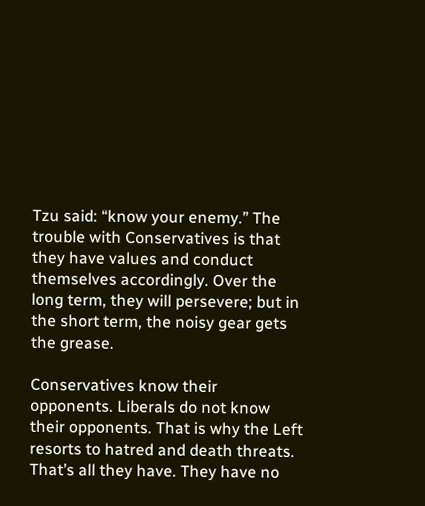Tzu said: “know your enemy.” The trouble with Conservatives is that they have values and conduct themselves accordingly. Over the long term, they will persevere; but in the short term, the noisy gear gets the grease.

Conservatives know their opponents. Liberals do not know their opponents. That is why the Left resorts to hatred and death threats. That’s all they have. They have no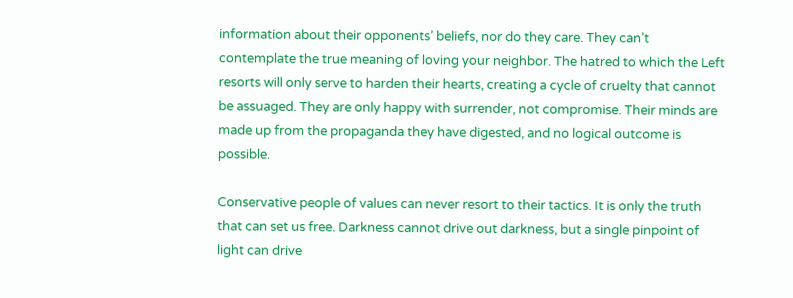information about their opponents’ beliefs, nor do they care. They can’t contemplate the true meaning of loving your neighbor. The hatred to which the Left resorts will only serve to harden their hearts, creating a cycle of cruelty that cannot be assuaged. They are only happy with surrender, not compromise. Their minds are made up from the propaganda they have digested, and no logical outcome is possible.

Conservative people of values can never resort to their tactics. It is only the truth that can set us free. Darkness cannot drive out darkness, but a single pinpoint of light can drive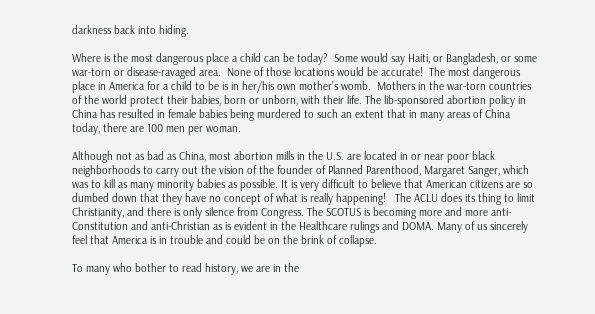darkness back into hiding.

Where is the most dangerous place a child can be today?  Some would say Haiti, or Bangladesh, or some war-torn or disease-ravaged area.  None of those locations would be accurate!  The most dangerous place in America for a child to be is in her/his own mother’s womb.  Mothers in the war-torn countries of the world protect their babies, born or unborn, with their life. The lib-sponsored abortion policy in China has resulted in female babies being murdered to such an extent that in many areas of China today, there are 100 men per woman.

Although not as bad as China, most abortion mills in the U.S. are located in or near poor black neighborhoods to carry out the vision of the founder of Planned Parenthood, Margaret Sanger, which was to kill as many minority babies as possible. It is very difficult to believe that American citizens are so dumbed down that they have no concept of what is really happening!   The ACLU does its thing to limit Christianity, and there is only silence from Congress. The SCOTUS is becoming more and more anti-Constitution and anti-Christian as is evident in the Healthcare rulings and DOMA. Many of us sincerely feel that America is in trouble and could be on the brink of collapse.

To many who bother to read history, we are in the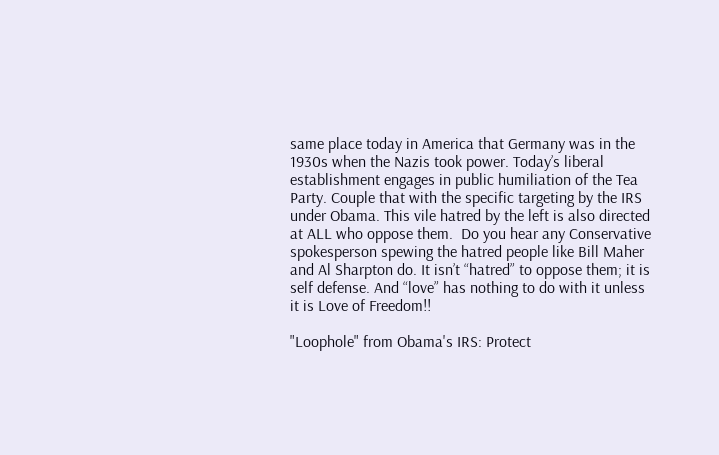same place today in America that Germany was in the 1930s when the Nazis took power. Today’s liberal establishment engages in public humiliation of the Tea Party. Couple that with the specific targeting by the IRS under Obama. This vile hatred by the left is also directed at ALL who oppose them.  Do you hear any Conservative spokesperson spewing the hatred people like Bill Maher and Al Sharpton do. It isn’t “hatred” to oppose them; it is self defense. And “love” has nothing to do with it unless it is Love of Freedom!!

"Loophole" from Obama's IRS: Protect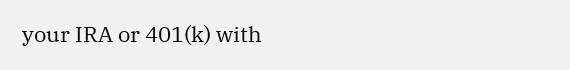your IRA or 401(k) with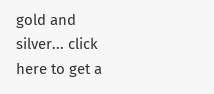gold and silver... click here to get a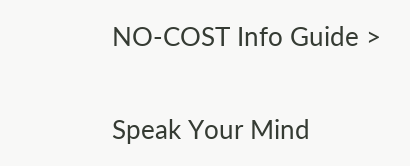NO-COST Info Guide >

Speak Your Mind